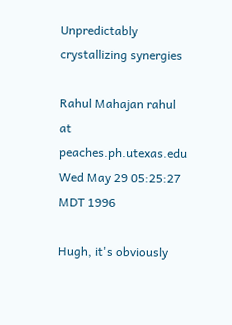Unpredictably crystallizing synergies

Rahul Mahajan rahul at peaches.ph.utexas.edu
Wed May 29 05:25:27 MDT 1996

Hugh, it's obviously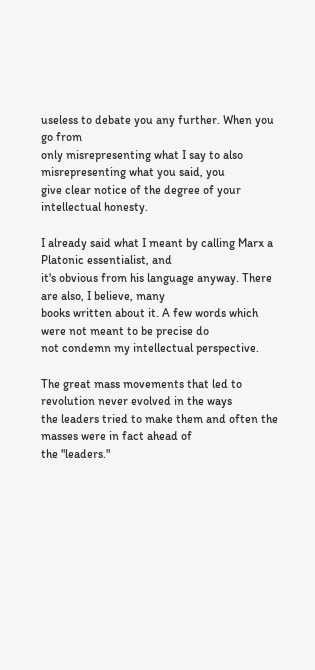useless to debate you any further. When you go from
only misrepresenting what I say to also misrepresenting what you said, you
give clear notice of the degree of your intellectual honesty.

I already said what I meant by calling Marx a Platonic essentialist, and
it's obvious from his language anyway. There are also, I believe, many
books written about it. A few words which were not meant to be precise do
not condemn my intellectual perspective.

The great mass movements that led to revolution never evolved in the ways
the leaders tried to make them and often the masses were in fact ahead of
the "leaders."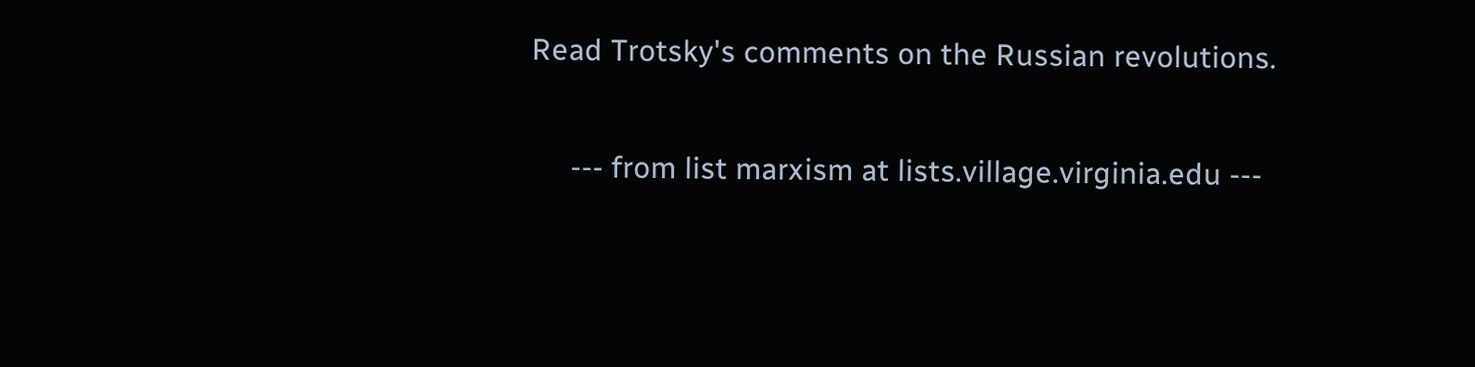Read Trotsky's comments on the Russian revolutions.


     --- from list marxism at lists.village.virginia.edu ---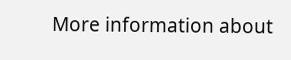More information about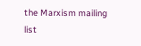the Marxism mailing list